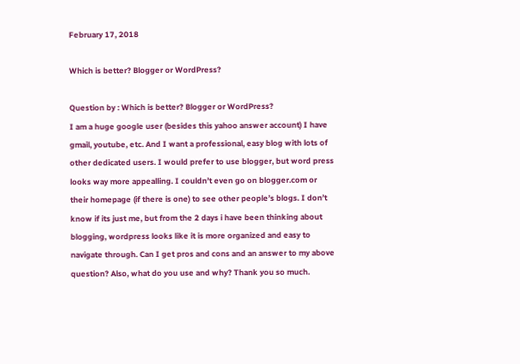February 17, 2018

Which is better? Blogger or WordPress?

Question by : Which is better? Blogger or WordPress?
I am a huge google user (besides this yahoo answer account) I have gmail, youtube, etc. And I want a professional, easy blog with lots of other dedicated users. I would prefer to use blogger, but word press looks way more appealling. I couldn’t even go on blogger.com or their homepage (if there is one) to see other people’s blogs. I don’t know if its just me, but from the 2 days i have been thinking about blogging, wordpress looks like it is more organized and easy to navigate through. Can I get pros and cons and an answer to my above question? Also, what do you use and why? Thank you so much.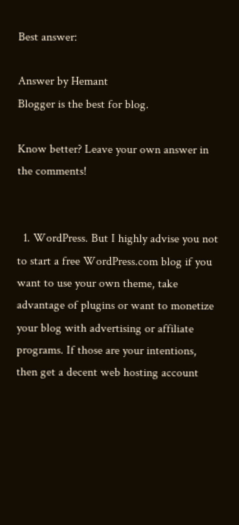Best answer:

Answer by Hemant
Blogger is the best for blog.

Know better? Leave your own answer in the comments!


  1. WordPress. But I highly advise you not to start a free WordPress.com blog if you want to use your own theme, take advantage of plugins or want to monetize your blog with advertising or affiliate programs. If those are your intentions, then get a decent web hosting account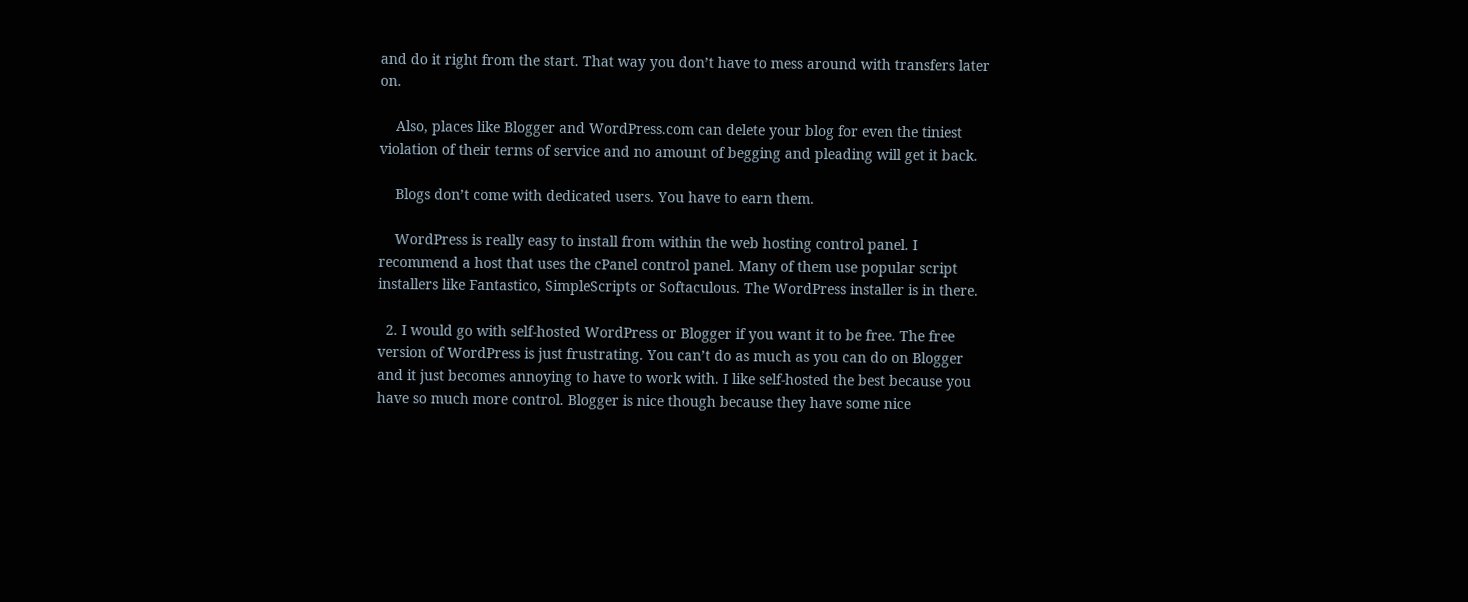and do it right from the start. That way you don’t have to mess around with transfers later on.

    Also, places like Blogger and WordPress.com can delete your blog for even the tiniest violation of their terms of service and no amount of begging and pleading will get it back.

    Blogs don’t come with dedicated users. You have to earn them.

    WordPress is really easy to install from within the web hosting control panel. I recommend a host that uses the cPanel control panel. Many of them use popular script installers like Fantastico, SimpleScripts or Softaculous. The WordPress installer is in there.

  2. I would go with self-hosted WordPress or Blogger if you want it to be free. The free version of WordPress is just frustrating. You can’t do as much as you can do on Blogger and it just becomes annoying to have to work with. I like self-hosted the best because you have so much more control. Blogger is nice though because they have some nice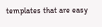templates that are easy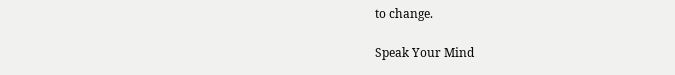to change.

Speak Your Mind